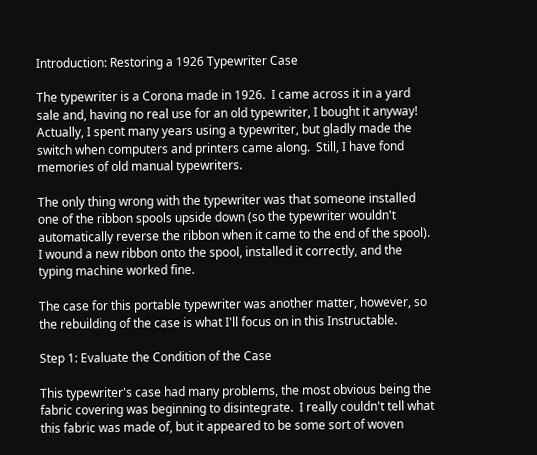Introduction: Restoring a 1926 Typewriter Case

The typewriter is a Corona made in 1926.  I came across it in a yard sale and, having no real use for an old typewriter, I bought it anyway!  Actually, I spent many years using a typewriter, but gladly made the switch when computers and printers came along.  Still, I have fond memories of old manual typewriters.

The only thing wrong with the typewriter was that someone installed one of the ribbon spools upside down (so the typewriter wouldn't automatically reverse the ribbon when it came to the end of the spool).  I wound a new ribbon onto the spool, installed it correctly, and the typing machine worked fine.

The case for this portable typewriter was another matter, however, so the rebuilding of the case is what I'll focus on in this Instructable.

Step 1: Evaluate the Condition of the Case

This typewriter's case had many problems, the most obvious being the fabric covering was beginning to disintegrate.  I really couldn't tell what this fabric was made of, but it appeared to be some sort of woven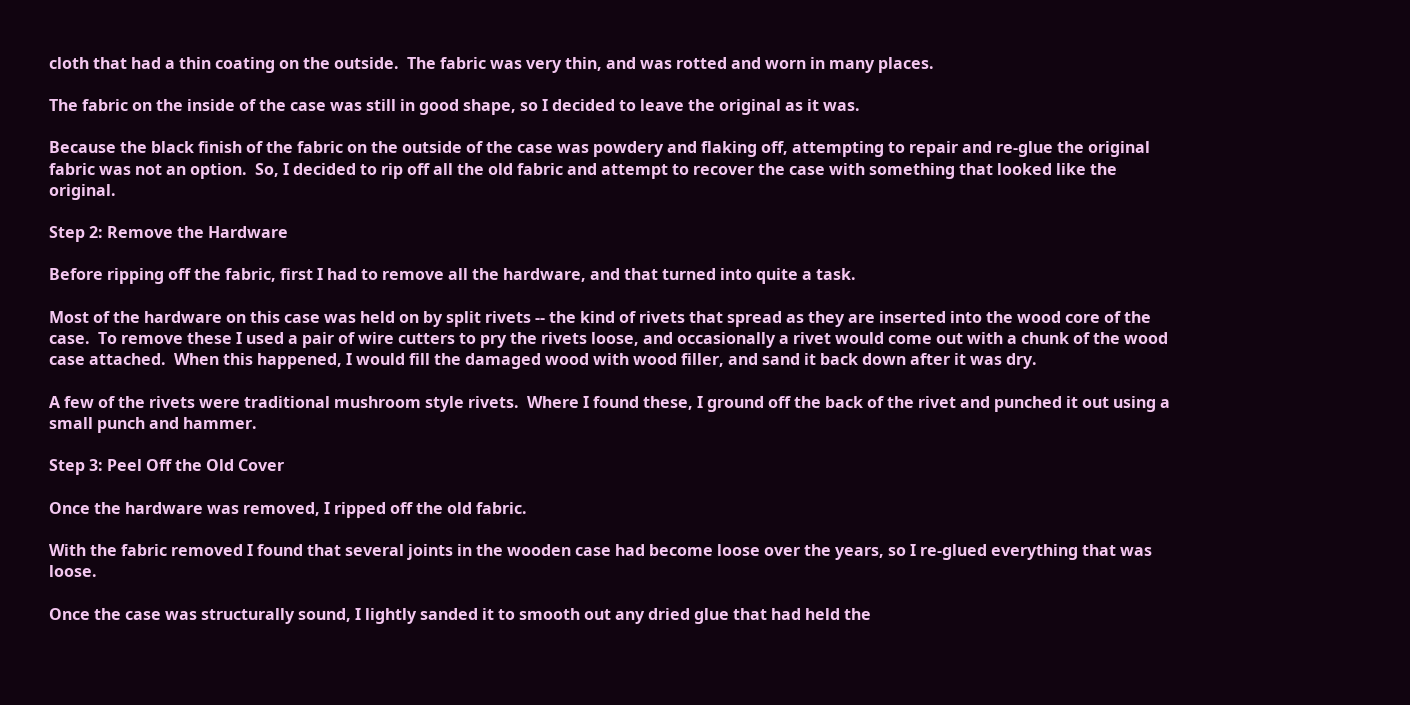cloth that had a thin coating on the outside.  The fabric was very thin, and was rotted and worn in many places.

The fabric on the inside of the case was still in good shape, so I decided to leave the original as it was.

Because the black finish of the fabric on the outside of the case was powdery and flaking off, attempting to repair and re-glue the original fabric was not an option.  So, I decided to rip off all the old fabric and attempt to recover the case with something that looked like the original.

Step 2: Remove the Hardware

Before ripping off the fabric, first I had to remove all the hardware, and that turned into quite a task.

Most of the hardware on this case was held on by split rivets -- the kind of rivets that spread as they are inserted into the wood core of the case.  To remove these I used a pair of wire cutters to pry the rivets loose, and occasionally a rivet would come out with a chunk of the wood case attached.  When this happened, I would fill the damaged wood with wood filler, and sand it back down after it was dry.

A few of the rivets were traditional mushroom style rivets.  Where I found these, I ground off the back of the rivet and punched it out using a small punch and hammer.

Step 3: Peel Off the Old Cover

Once the hardware was removed, I ripped off the old fabric.

With the fabric removed I found that several joints in the wooden case had become loose over the years, so I re-glued everything that was loose.

Once the case was structurally sound, I lightly sanded it to smooth out any dried glue that had held the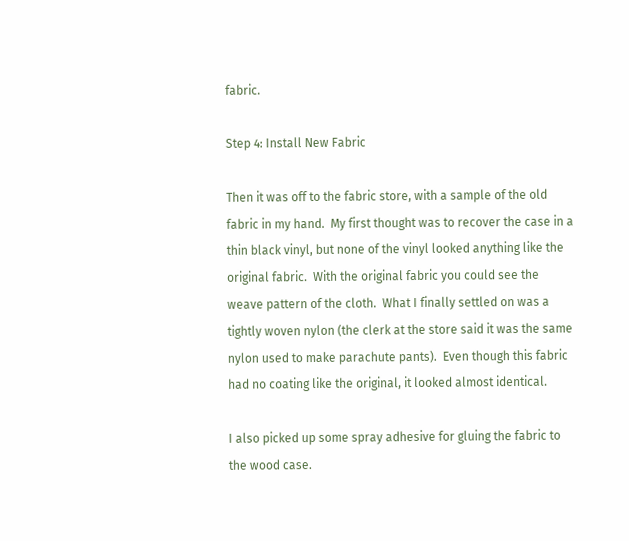fabric.

Step 4: Install New Fabric

Then it was off to the fabric store, with a sample of the old fabric in my hand.  My first thought was to recover the case in a thin black vinyl, but none of the vinyl looked anything like the original fabric.  With the original fabric you could see the weave pattern of the cloth.  What I finally settled on was a tightly woven nylon (the clerk at the store said it was the same nylon used to make parachute pants).  Even though this fabric had no coating like the original, it looked almost identical.

I also picked up some spray adhesive for gluing the fabric to the wood case.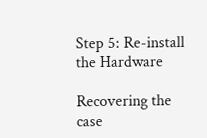Step 5: Re-install the Hardware

Recovering the case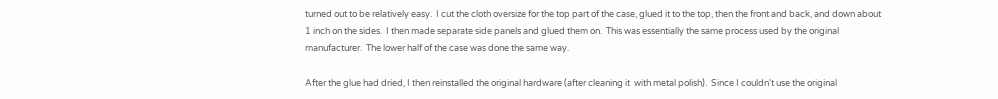turned out to be relatively easy.  I cut the cloth oversize for the top part of the case, glued it to the top, then the front and back, and down about 1 inch on the sides.  I then made separate side panels and glued them on.  This was essentially the same process used by the original manufacturer.  The lower half of the case was done the same way.

After the glue had dried, I then reinstalled the original hardware (after cleaning it  with metal polish).  Since I couldn't use the original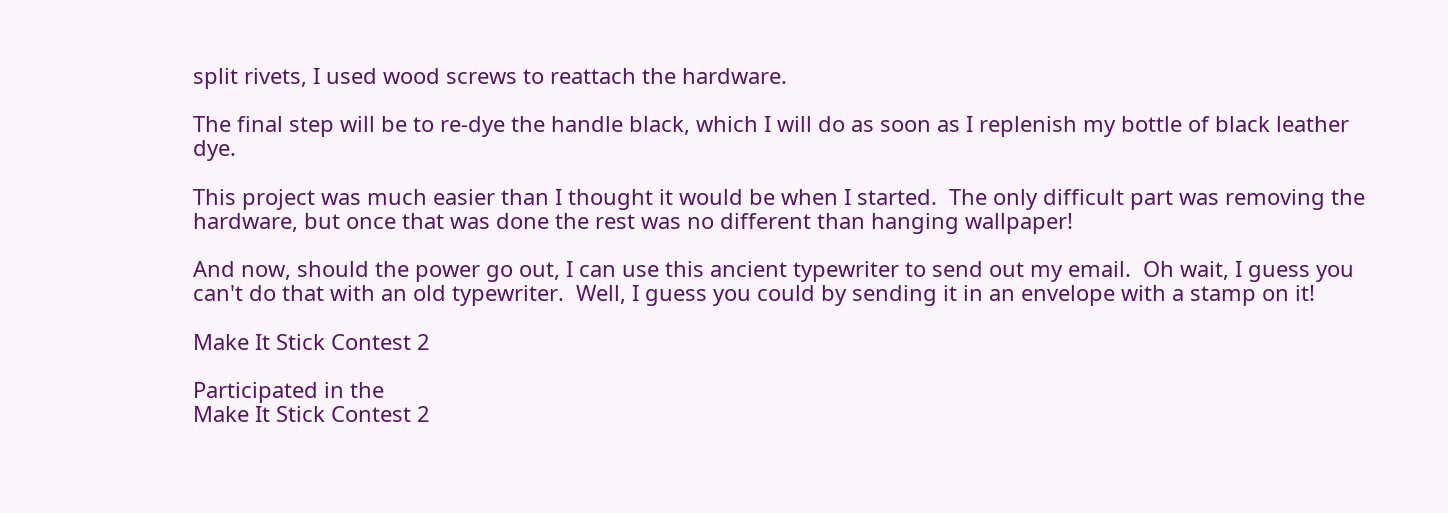split rivets, I used wood screws to reattach the hardware.

The final step will be to re-dye the handle black, which I will do as soon as I replenish my bottle of black leather dye.

This project was much easier than I thought it would be when I started.  The only difficult part was removing the hardware, but once that was done the rest was no different than hanging wallpaper!

And now, should the power go out, I can use this ancient typewriter to send out my email.  Oh wait, I guess you can't do that with an old typewriter.  Well, I guess you could by sending it in an envelope with a stamp on it!

Make It Stick Contest 2

Participated in the
Make It Stick Contest 2